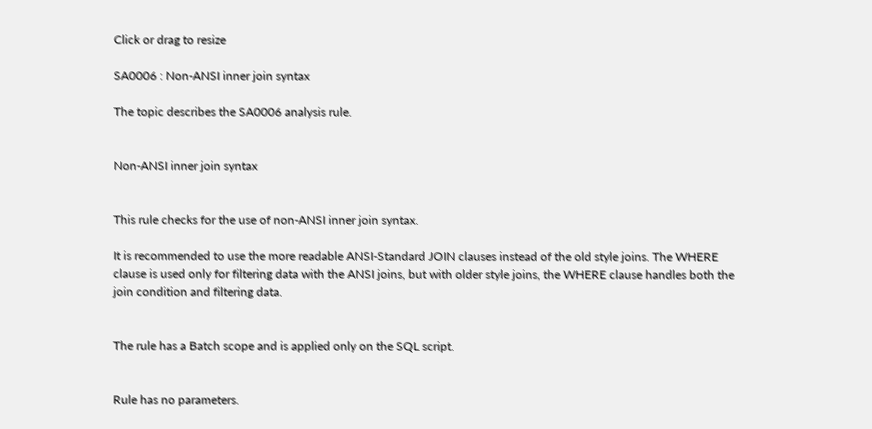Click or drag to resize

SA0006 : Non-ANSI inner join syntax

The topic describes the SA0006 analysis rule.


Non-ANSI inner join syntax


This rule checks for the use of non-ANSI inner join syntax.

It is recommended to use the more readable ANSI-Standard JOIN clauses instead of the old style joins. The WHERE clause is used only for filtering data with the ANSI joins, but with older style joins, the WHERE clause handles both the join condition and filtering data.


The rule has a Batch scope and is applied only on the SQL script.


Rule has no parameters.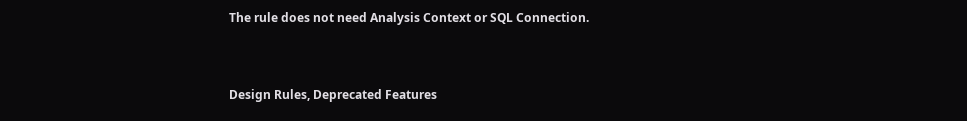The rule does not need Analysis Context or SQL Connection.


Design Rules, Deprecated Features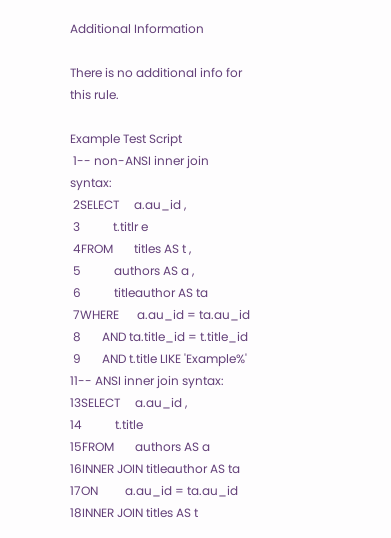Additional Information

There is no additional info for this rule.

Example Test Script
 1-- non-ANSI inner join syntax:
 2SELECT     a.au_id ,
 3           t.titlr e
 4FROM       titles AS t ,
 5           authors AS a ,
 6           titleauthor AS ta
 7WHERE      a.au_id = ta.au_id
 8       AND ta.title_id = t.title_id
 9       AND t.title LIKE 'Example%'
11-- ANSI inner join syntax:
13SELECT     a.au_id ,
14           t.title
15FROM       authors AS a
16INNER JOIN titleauthor AS ta
17ON         a.au_id = ta.au_id
18INNER JOIN titles AS t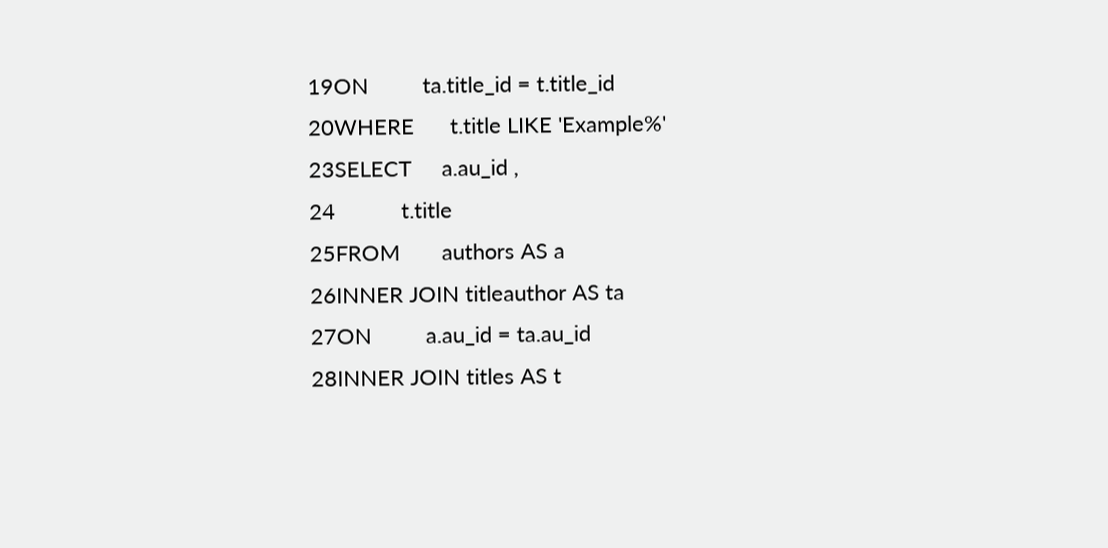19ON         ta.title_id = t.title_id
20WHERE      t.title LIKE 'Example%'
23SELECT     a.au_id ,
24           t.title
25FROM       authors AS a
26INNER JOIN titleauthor AS ta
27ON         a.au_id = ta.au_id
28INNER JOIN titles AS t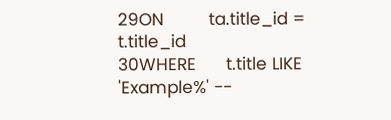29ON         ta.title_id = t.title_id
30WHERE      t.title LIKE 'Example%' --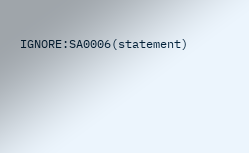IGNORE:SA0006(statement)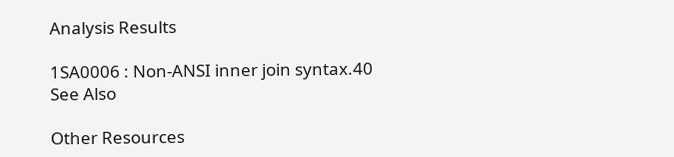Analysis Results

1SA0006 : Non-ANSI inner join syntax.40
See Also

Other Resources